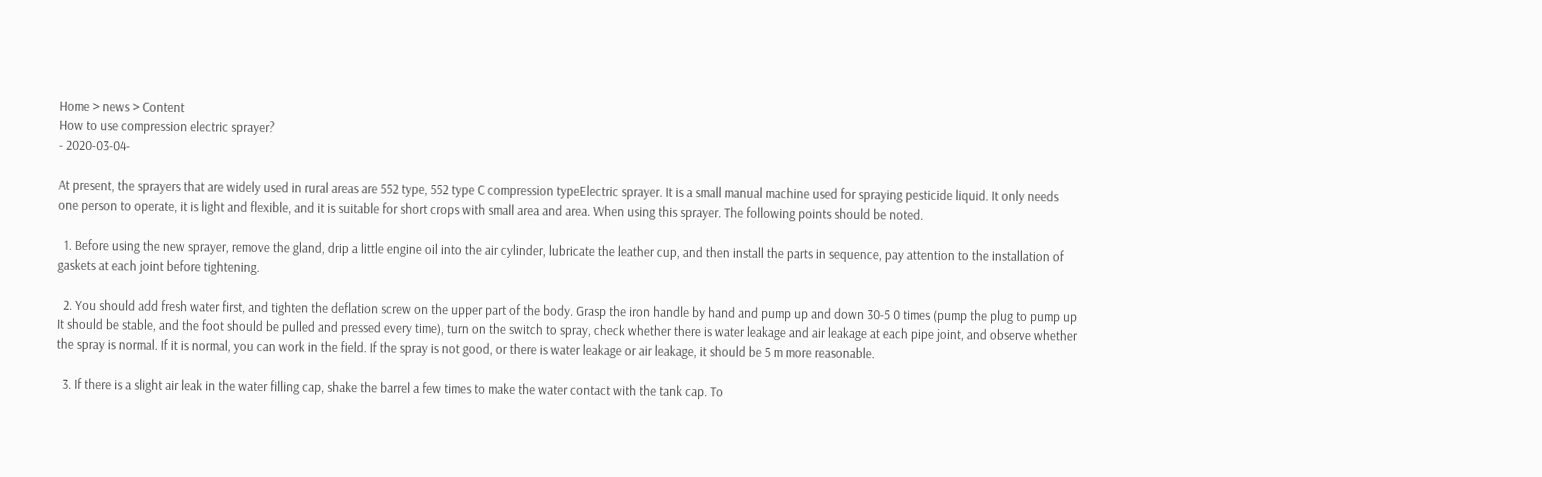Home > news > Content
How to use compression electric sprayer?
- 2020-03-04-

At present, the sprayers that are widely used in rural areas are 552 type, 552 type C compression typeElectric sprayer. It is a small manual machine used for spraying pesticide liquid. It only needs one person to operate, it is light and flexible, and it is suitable for short crops with small area and area. When using this sprayer. The following points should be noted.

  1. Before using the new sprayer, remove the gland, drip a little engine oil into the air cylinder, lubricate the leather cup, and then install the parts in sequence, pay attention to the installation of gaskets at each joint before tightening.

  2. You should add fresh water first, and tighten the deflation screw on the upper part of the body. Grasp the iron handle by hand and pump up and down 30-5 0 times (pump the plug to pump up It should be stable, and the foot should be pulled and pressed every time), turn on the switch to spray, check whether there is water leakage and air leakage at each pipe joint, and observe whether the spray is normal. If it is normal, you can work in the field. If the spray is not good, or there is water leakage or air leakage, it should be 5 m more reasonable.

  3. If there is a slight air leak in the water filling cap, shake the barrel a few times to make the water contact with the tank cap. To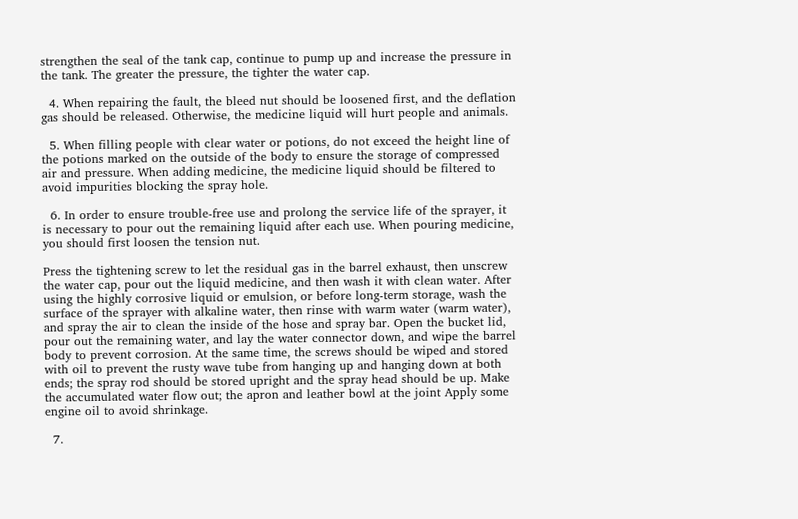strengthen the seal of the tank cap, continue to pump up and increase the pressure in the tank. The greater the pressure, the tighter the water cap.

  4. When repairing the fault, the bleed nut should be loosened first, and the deflation gas should be released. Otherwise, the medicine liquid will hurt people and animals.

  5. When filling people with clear water or potions, do not exceed the height line of the potions marked on the outside of the body to ensure the storage of compressed air and pressure. When adding medicine, the medicine liquid should be filtered to avoid impurities blocking the spray hole.

  6. In order to ensure trouble-free use and prolong the service life of the sprayer, it is necessary to pour out the remaining liquid after each use. When pouring medicine, you should first loosen the tension nut.

Press the tightening screw to let the residual gas in the barrel exhaust, then unscrew the water cap, pour out the liquid medicine, and then wash it with clean water. After using the highly corrosive liquid or emulsion, or before long-term storage, wash the surface of the sprayer with alkaline water, then rinse with warm water (warm water), and spray the air to clean the inside of the hose and spray bar. Open the bucket lid, pour out the remaining water, and lay the water connector down, and wipe the barrel body to prevent corrosion. At the same time, the screws should be wiped and stored with oil to prevent the rusty wave tube from hanging up and hanging down at both ends; the spray rod should be stored upright and the spray head should be up. Make the accumulated water flow out; the apron and leather bowl at the joint Apply some engine oil to avoid shrinkage.

  7.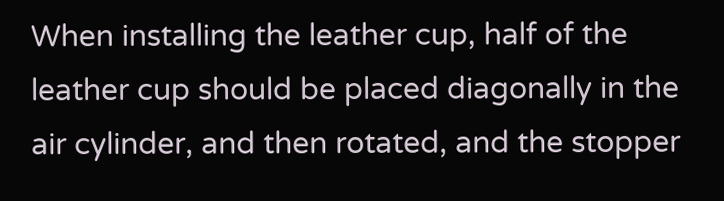When installing the leather cup, half of the leather cup should be placed diagonally in the air cylinder, and then rotated, and the stopper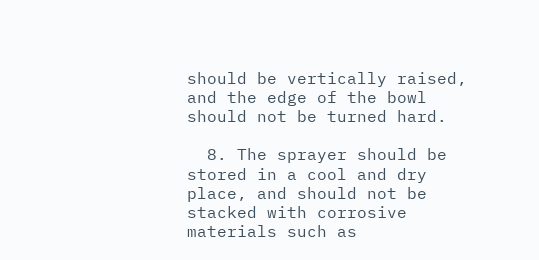should be vertically raised, and the edge of the bowl should not be turned hard.

  8. The sprayer should be stored in a cool and dry place, and should not be stacked with corrosive materials such as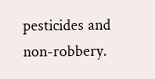pesticides and non-robbery.